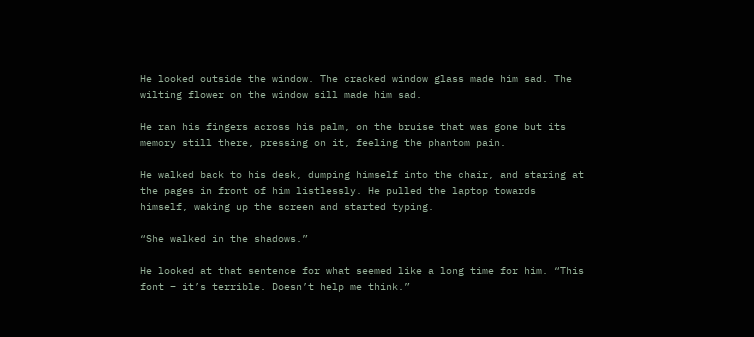He looked outside the window. The cracked window glass made him sad. The wilting flower on the window sill made him sad.

He ran his fingers across his palm, on the bruise that was gone but its memory still there, pressing on it, feeling the phantom pain.

He walked back to his desk, dumping himself into the chair, and staring at the pages in front of him listlessly. He pulled the laptop towards himself, waking up the screen and started typing.

“She walked in the shadows.”

He looked at that sentence for what seemed like a long time for him. “This font – it’s terrible. Doesn’t help me think.”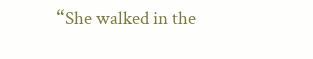“She walked in the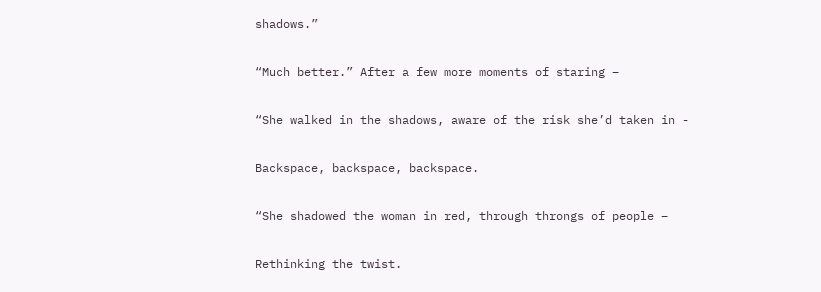shadows.”

“Much better.” After a few more moments of staring –

“She walked in the shadows, aware of the risk she’d taken in -

Backspace, backspace, backspace.

“She shadowed the woman in red, through throngs of people –

Rethinking the twist.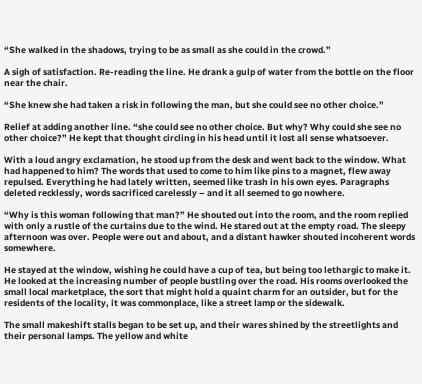“She walked in the shadows, trying to be as small as she could in the crowd.”

A sigh of satisfaction. Re-reading the line. He drank a gulp of water from the bottle on the floor near the chair.

“She knew she had taken a risk in following the man, but she could see no other choice.”

Relief at adding another line. “she could see no other choice. But why? Why could she see no other choice?” He kept that thought circling in his head until it lost all sense whatsoever.

With a loud angry exclamation, he stood up from the desk and went back to the window. What had happened to him? The words that used to come to him like pins to a magnet, flew away repulsed. Everything he had lately written, seemed like trash in his own eyes. Paragraphs deleted recklessly, words sacrificed carelessly – and it all seemed to go nowhere.

“Why is this woman following that man?” He shouted out into the room, and the room replied with only a rustle of the curtains due to the wind. He stared out at the empty road. The sleepy afternoon was over. People were out and about, and a distant hawker shouted incoherent words somewhere.

He stayed at the window, wishing he could have a cup of tea, but being too lethargic to make it. He looked at the increasing number of people bustling over the road. His rooms overlooked the small local marketplace, the sort that might hold a quaint charm for an outsider, but for the residents of the locality, it was commonplace, like a street lamp or the sidewalk.

The small makeshift stalls began to be set up, and their wares shined by the streetlights and their personal lamps. The yellow and white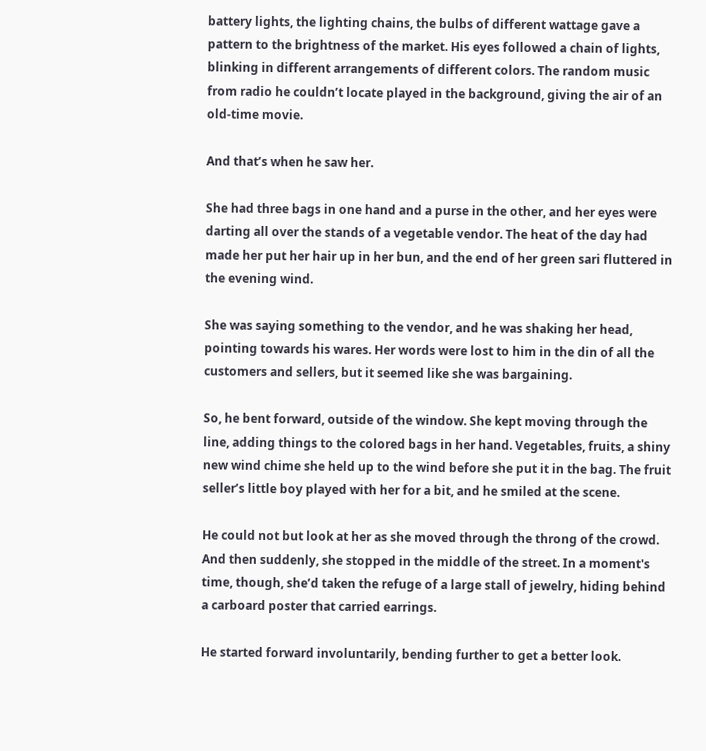battery lights, the lighting chains, the bulbs of different wattage gave a pattern to the brightness of the market. His eyes followed a chain of lights, blinking in different arrangements of different colors. The random music from radio he couldn’t locate played in the background, giving the air of an old-time movie.

And that’s when he saw her.

She had three bags in one hand and a purse in the other, and her eyes were darting all over the stands of a vegetable vendor. The heat of the day had made her put her hair up in her bun, and the end of her green sari fluttered in the evening wind.

She was saying something to the vendor, and he was shaking her head, pointing towards his wares. Her words were lost to him in the din of all the customers and sellers, but it seemed like she was bargaining.

So, he bent forward, outside of the window. She kept moving through the line, adding things to the colored bags in her hand. Vegetables, fruits, a shiny new wind chime she held up to the wind before she put it in the bag. The fruit seller’s little boy played with her for a bit, and he smiled at the scene.

He could not but look at her as she moved through the throng of the crowd. And then suddenly, she stopped in the middle of the street. In a moment's time, though, she’d taken the refuge of a large stall of jewelry, hiding behind a carboard poster that carried earrings.

He started forward involuntarily, bending further to get a better look.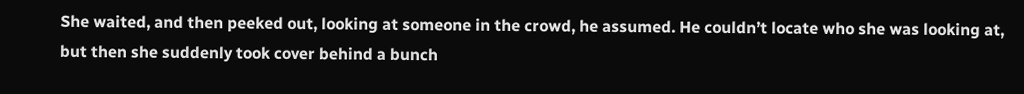She waited, and then peeked out, looking at someone in the crowd, he assumed. He couldn’t locate who she was looking at, but then she suddenly took cover behind a bunch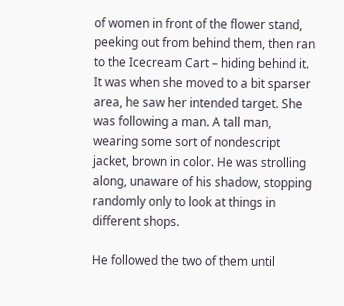of women in front of the flower stand, peeking out from behind them, then ran to the Icecream Cart – hiding behind it. It was when she moved to a bit sparser area, he saw her intended target. She was following a man. A tall man, wearing some sort of nondescript jacket, brown in color. He was strolling along, unaware of his shadow, stopping randomly only to look at things in different shops.

He followed the two of them until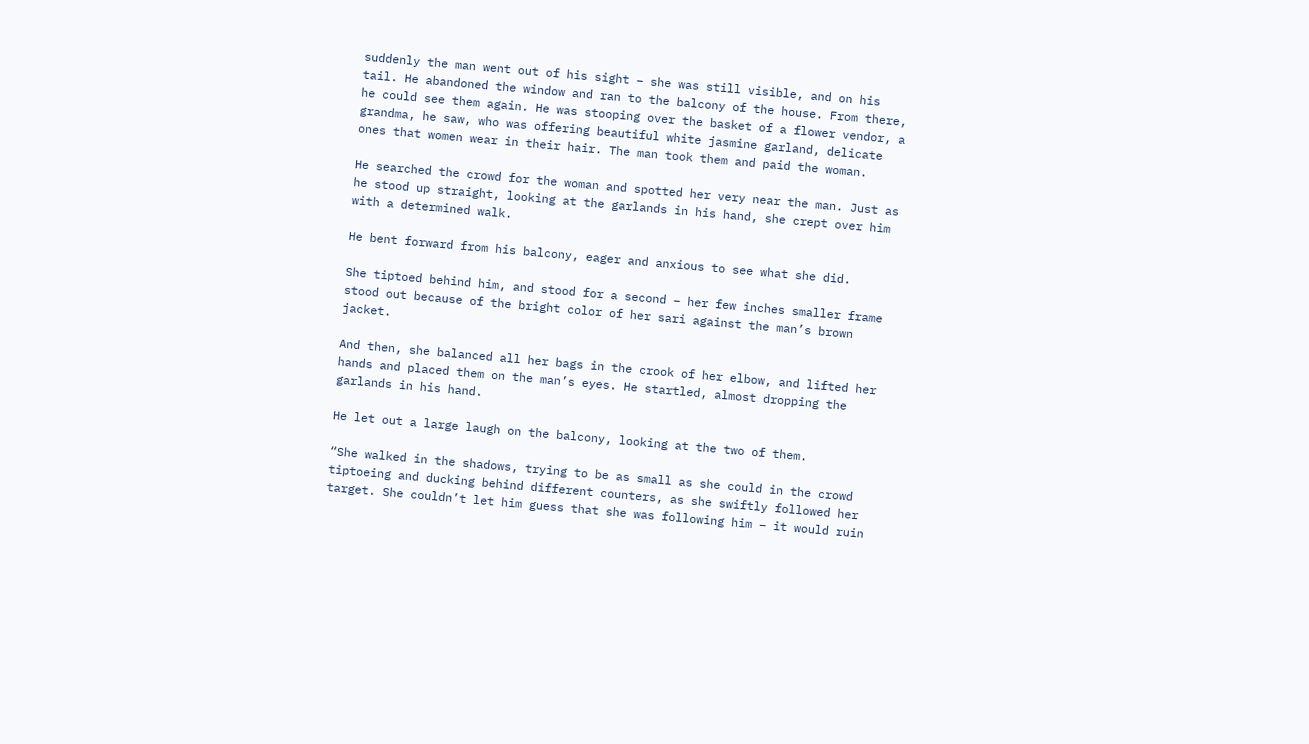suddenly the man went out of his sight – she was still visible, and on his tail. He abandoned the window and ran to the balcony of the house. From there, he could see them again. He was stooping over the basket of a flower vendor, a grandma, he saw, who was offering beautiful white jasmine garland, delicate ones that women wear in their hair. The man took them and paid the woman.

He searched the crowd for the woman and spotted her very near the man. Just as he stood up straight, looking at the garlands in his hand, she crept over him with a determined walk.

He bent forward from his balcony, eager and anxious to see what she did.

She tiptoed behind him, and stood for a second – her few inches smaller frame stood out because of the bright color of her sari against the man’s brown jacket.

And then, she balanced all her bags in the crook of her elbow, and lifted her hands and placed them on the man’s eyes. He startled, almost dropping the garlands in his hand.

He let out a large laugh on the balcony, looking at the two of them.

“She walked in the shadows, trying to be as small as she could in the crowd tiptoeing and ducking behind different counters, as she swiftly followed her target. She couldn’t let him guess that she was following him – it would ruin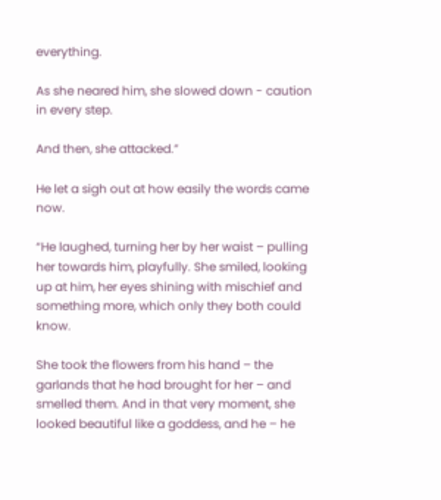everything.

As she neared him, she slowed down - caution in every step.

And then, she attacked.”

He let a sigh out at how easily the words came now.

“He laughed, turning her by her waist – pulling her towards him, playfully. She smiled, looking up at him, her eyes shining with mischief and something more, which only they both could know.

She took the flowers from his hand – the garlands that he had brought for her – and smelled them. And in that very moment, she looked beautiful like a goddess, and he – he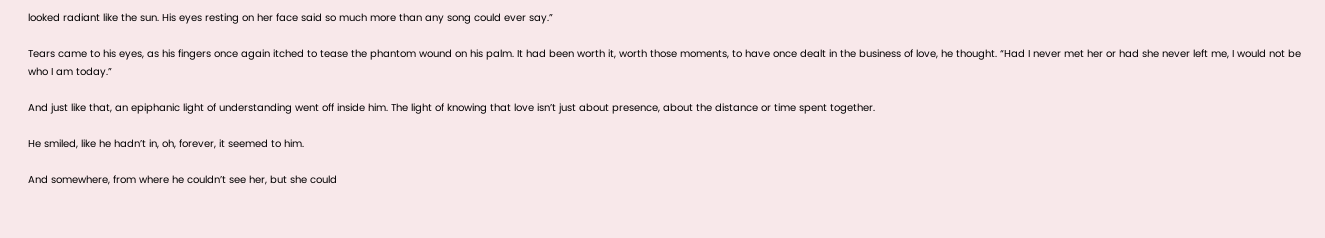looked radiant like the sun. His eyes resting on her face said so much more than any song could ever say.”

Tears came to his eyes, as his fingers once again itched to tease the phantom wound on his palm. It had been worth it, worth those moments, to have once dealt in the business of love, he thought. “Had I never met her or had she never left me, I would not be who I am today.”

And just like that, an epiphanic light of understanding went off inside him. The light of knowing that love isn’t just about presence, about the distance or time spent together.

He smiled, like he hadn’t in, oh, forever, it seemed to him.

And somewhere, from where he couldn’t see her, but she could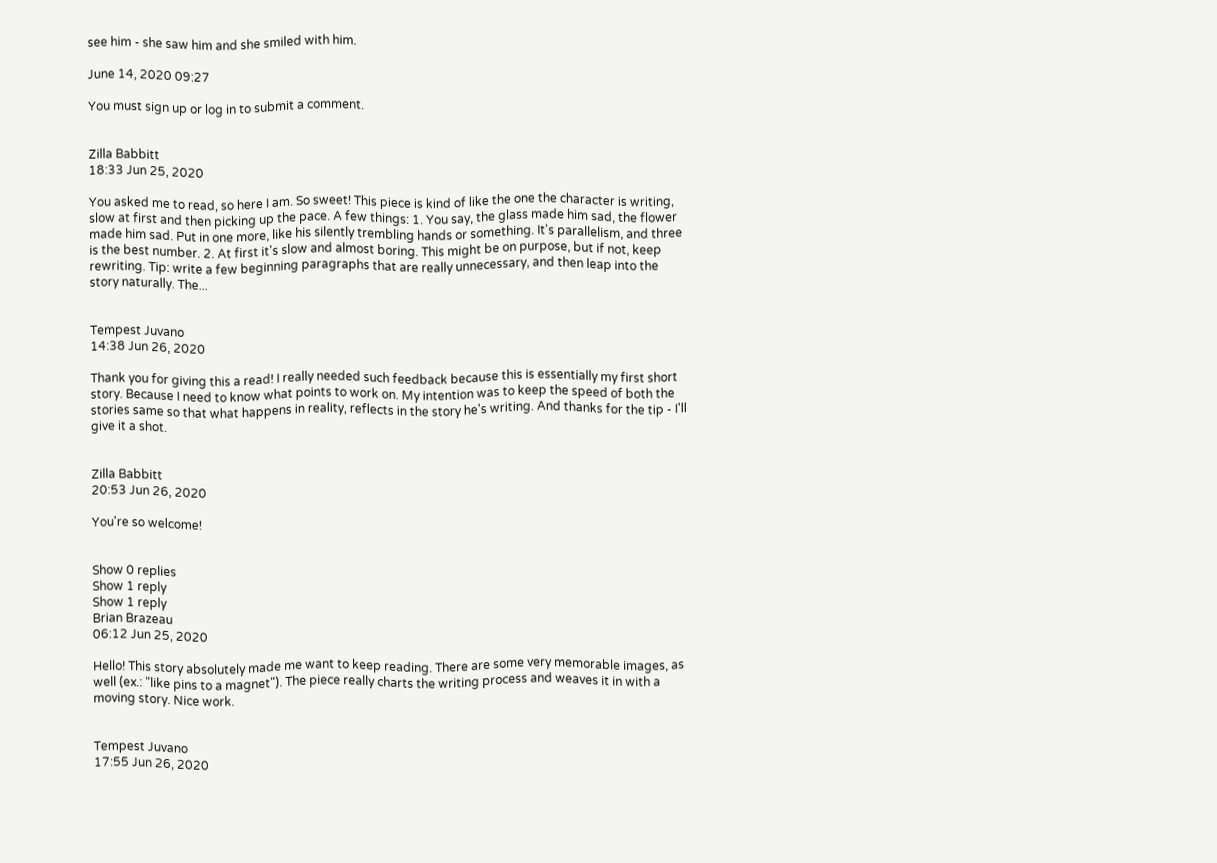see him - she saw him and she smiled with him.

June 14, 2020 09:27

You must sign up or log in to submit a comment.


Zilla Babbitt
18:33 Jun 25, 2020

You asked me to read, so here I am. So sweet! This piece is kind of like the one the character is writing, slow at first and then picking up the pace. A few things: 1. You say, the glass made him sad, the flower made him sad. Put in one more, like his silently trembling hands or something. It's parallelism, and three is the best number. 2. At first it's slow and almost boring. This might be on purpose, but if not, keep rewriting. Tip: write a few beginning paragraphs that are really unnecessary, and then leap into the story naturally. The...


Tempest Juvano
14:38 Jun 26, 2020

Thank you for giving this a read! I really needed such feedback because this is essentially my first short story. Because I need to know what points to work on. My intention was to keep the speed of both the stories same so that what happens in reality, reflects in the story he's writing. And thanks for the tip - I'll give it a shot.


Zilla Babbitt
20:53 Jun 26, 2020

You're so welcome!


Show 0 replies
Show 1 reply
Show 1 reply
Brian Brazeau
06:12 Jun 25, 2020

Hello! This story absolutely made me want to keep reading. There are some very memorable images, as well (ex.: "like pins to a magnet"). The piece really charts the writing process and weaves it in with a moving story. Nice work.


Tempest Juvano
17:55 Jun 26, 2020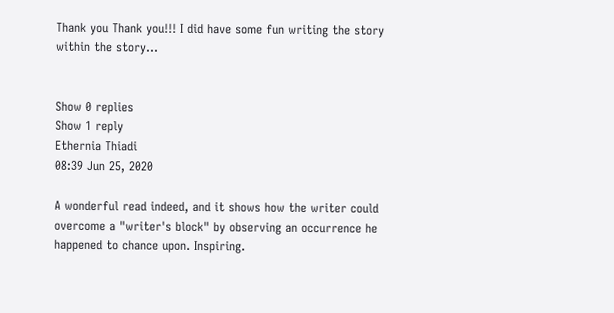Thank you Thank you!!! I did have some fun writing the story within the story...


Show 0 replies
Show 1 reply
Ethernia Thiadi
08:39 Jun 25, 2020

A wonderful read indeed, and it shows how the writer could overcome a "writer's block" by observing an occurrence he happened to chance upon. Inspiring.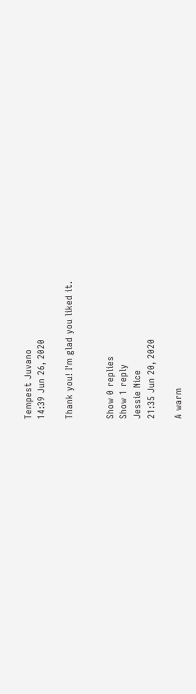Tempest Juvano
14:39 Jun 26, 2020

Thank you! I'm glad you liked it.


Show 0 replies
Show 1 reply
Jessie Nice
21:35 Jun 20, 2020

A warm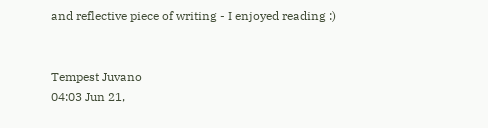and reflective piece of writing - I enjoyed reading :)


Tempest Juvano
04:03 Jun 21,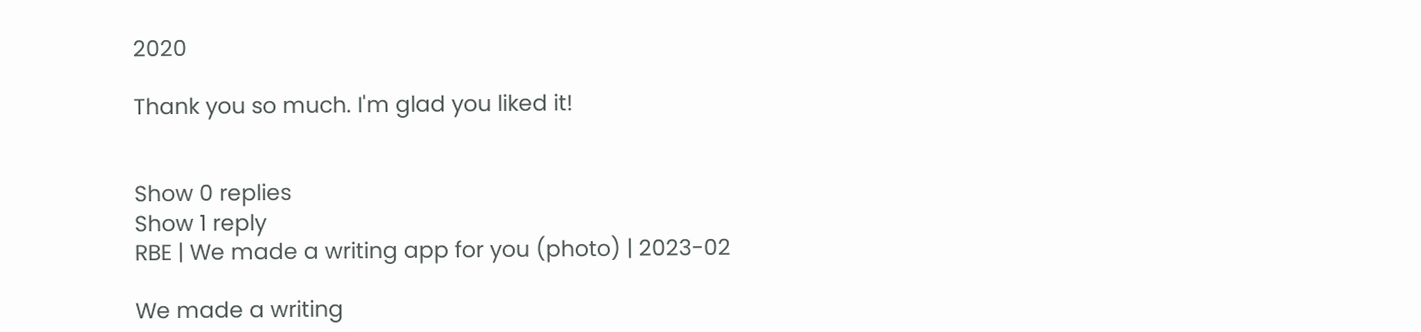2020

Thank you so much. I'm glad you liked it!


Show 0 replies
Show 1 reply
RBE | We made a writing app for you (photo) | 2023-02

We made a writing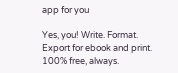app for you

Yes, you! Write. Format. Export for ebook and print. 100% free, always.